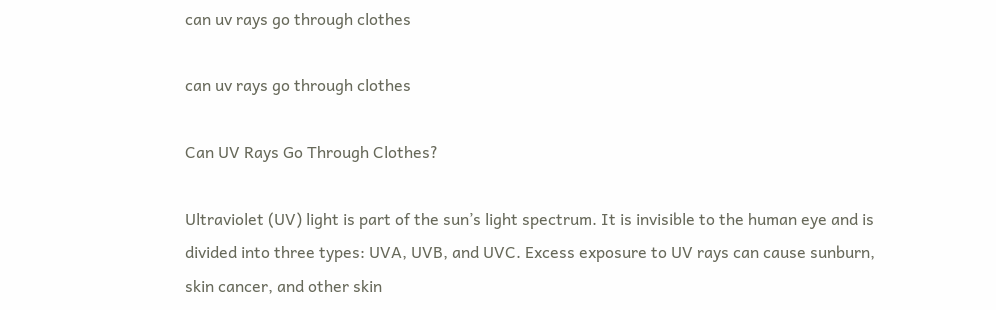can uv rays go through clothes

can uv rays go through clothes

Can UV Rays Go Through Clothes?

Ultraviolet (UV) light is part of the sun’s light spectrum. It is invisible to the human eye and is divided into three types: UVA, UVB, and UVC. Excess exposure to UV rays can cause sunburn, skin cancer, and other skin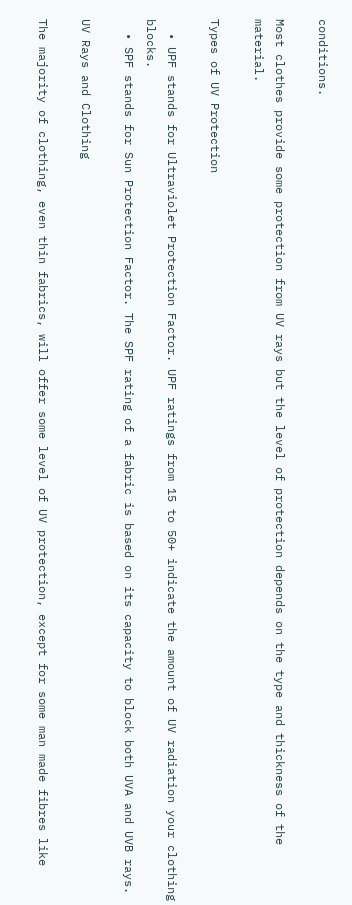conditions.

Most clothes provide some protection from UV rays but the level of protection depends on the type and thickness of the material.

Types of UV Protection

  • UPF stands for Ultraviolet Protection Factor. UPF ratings from 15 to 50+ indicate the amount of UV radiation your clothing blocks.
  • SPF stands for Sun Protection Factor. The SPF rating of a fabric is based on its capacity to block both UVA and UVB rays.

UV Rays and Clothing

The majority of clothing, even thin fabrics, will offer some level of UV protection, except for some man made fibres like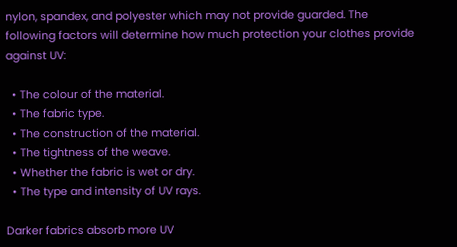nylon, spandex, and polyester which may not provide guarded. The following factors will determine how much protection your clothes provide against UV:

  • The colour of the material.
  • The fabric type.
  • The construction of the material.
  • The tightness of the weave.
  • Whether the fabric is wet or dry.
  • The type and intensity of UV rays.

Darker fabrics absorb more UV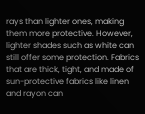rays than lighter ones, making them more protective. However, lighter shades such as white can still offer some protection. Fabrics that are thick, tight, and made of sun-protective fabrics like linen and rayon can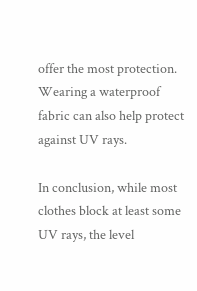offer the most protection. Wearing a waterproof fabric can also help protect against UV rays.

In conclusion, while most clothes block at least some UV rays, the level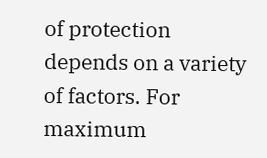of protection depends on a variety of factors. For maximum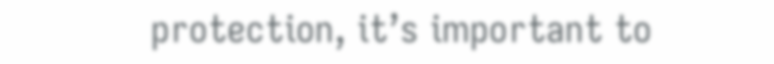protection, it’s important to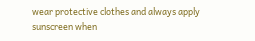wear protective clothes and always apply sunscreen when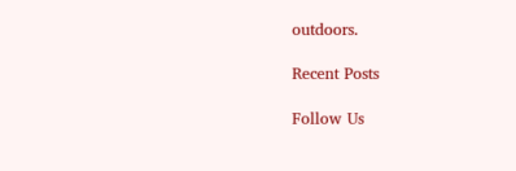outdoors.

Recent Posts

Follow Us